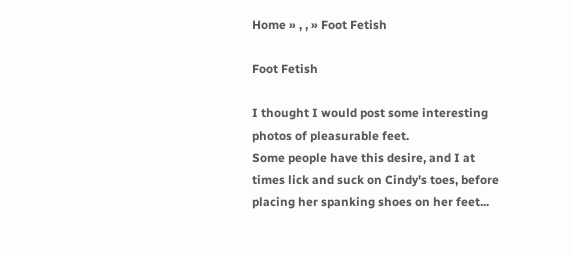Home » , , » Foot Fetish

Foot Fetish

I thought I would post some interesting photos of pleasurable feet.
Some people have this desire, and I at times lick and suck on Cindy's toes, before placing her spanking shoes on her feet...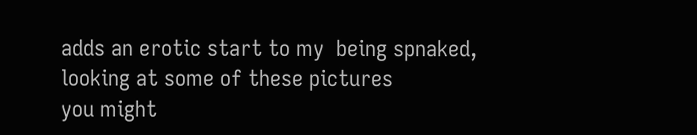adds an erotic start to my  being spnaked,
looking at some of these pictures
you might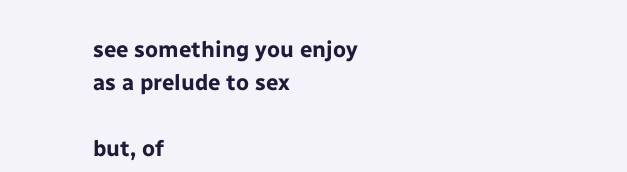see something you enjoy
as a prelude to sex

but, of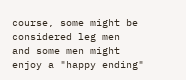course, some might be considered leg men
and some men might enjoy a "happy ending"